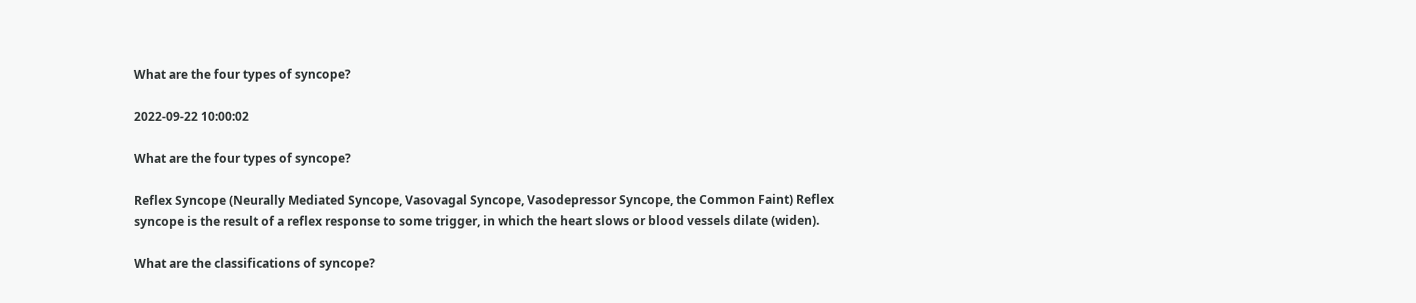What are the four types of syncope?

2022-09-22 10:00:02

What are the four types of syncope?

Reflex Syncope (Neurally Mediated Syncope, Vasovagal Syncope, Vasodepressor Syncope, the Common Faint) Reflex syncope is the result of a reflex response to some trigger, in which the heart slows or blood vessels dilate (widen).

What are the classifications of syncope?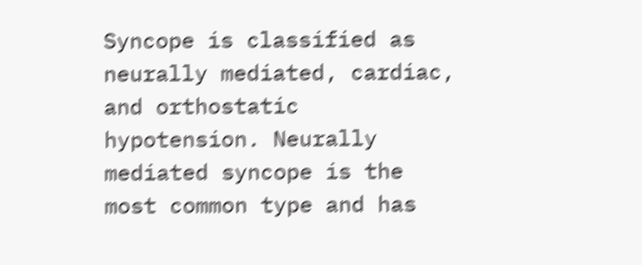Syncope is classified as neurally mediated, cardiac, and orthostatic hypotension. Neurally mediated syncope is the most common type and has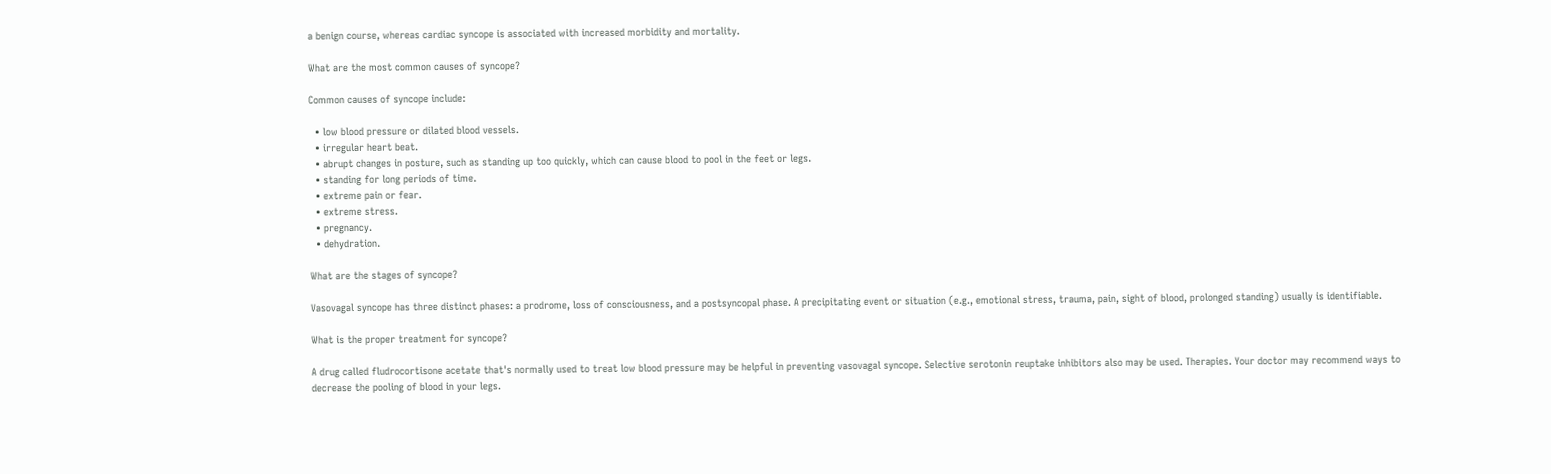a benign course, whereas cardiac syncope is associated with increased morbidity and mortality.

What are the most common causes of syncope?

Common causes of syncope include:

  • low blood pressure or dilated blood vessels.
  • irregular heart beat.
  • abrupt changes in posture, such as standing up too quickly, which can cause blood to pool in the feet or legs.
  • standing for long periods of time.
  • extreme pain or fear.
  • extreme stress.
  • pregnancy.
  • dehydration.

What are the stages of syncope?

Vasovagal syncope has three distinct phases: a prodrome, loss of consciousness, and a postsyncopal phase. A precipitating event or situation (e.g., emotional stress, trauma, pain, sight of blood, prolonged standing) usually is identifiable.

What is the proper treatment for syncope?

A drug called fludrocortisone acetate that's normally used to treat low blood pressure may be helpful in preventing vasovagal syncope. Selective serotonin reuptake inhibitors also may be used. Therapies. Your doctor may recommend ways to decrease the pooling of blood in your legs.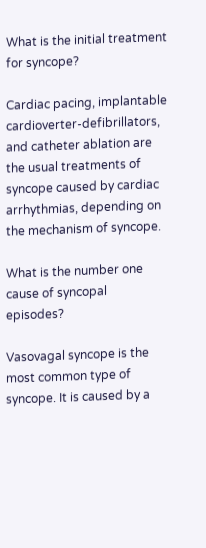What is the initial treatment for syncope?

Cardiac pacing, implantable cardioverter‐defibrillators, and catheter ablation are the usual treatments of syncope caused by cardiac arrhythmias, depending on the mechanism of syncope.

What is the number one cause of syncopal episodes?

Vasovagal syncope is the most common type of syncope. It is caused by a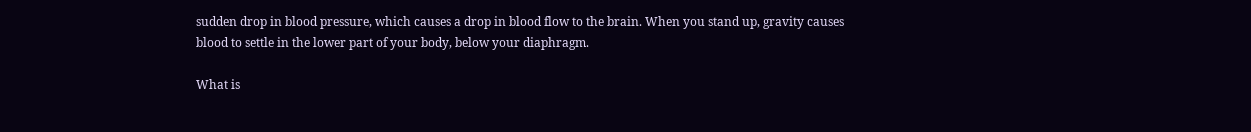sudden drop in blood pressure, which causes a drop in blood flow to the brain. When you stand up, gravity causes blood to settle in the lower part of your body, below your diaphragm.

What is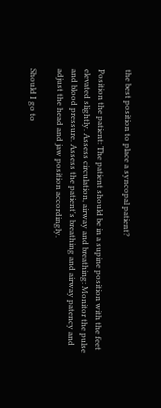the best position to place a syncopal patient?

Position the patient: The patient should be in a supine position with the feet elevated slightly. Assess circulation, airway and breathing: Monitor the pulse and blood pressure. Assess the patient's breathing and airway patency and adjust the head and jaw position accordingly.

Should I go to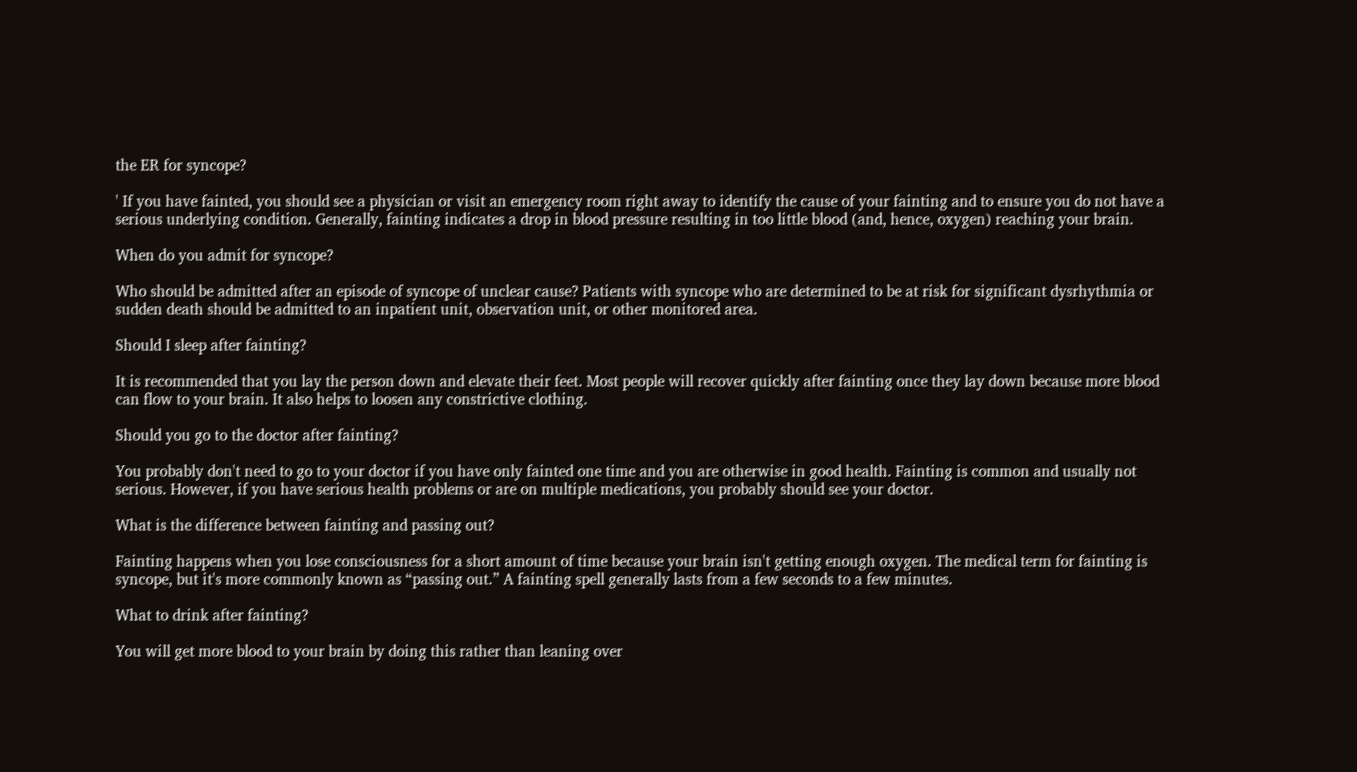the ER for syncope?

' If you have fainted, you should see a physician or visit an emergency room right away to identify the cause of your fainting and to ensure you do not have a serious underlying condition. Generally, fainting indicates a drop in blood pressure resulting in too little blood (and, hence, oxygen) reaching your brain.

When do you admit for syncope?

Who should be admitted after an episode of syncope of unclear cause? Patients with syncope who are determined to be at risk for significant dysrhythmia or sudden death should be admitted to an inpatient unit, observation unit, or other monitored area.

Should I sleep after fainting?

It is recommended that you lay the person down and elevate their feet. Most people will recover quickly after fainting once they lay down because more blood can flow to your brain. It also helps to loosen any constrictive clothing.

Should you go to the doctor after fainting?

You probably don't need to go to your doctor if you have only fainted one time and you are otherwise in good health. Fainting is common and usually not serious. However, if you have serious health problems or are on multiple medications, you probably should see your doctor.

What is the difference between fainting and passing out?

Fainting happens when you lose consciousness for a short amount of time because your brain isn't getting enough oxygen. The medical term for fainting is syncope, but it's more commonly known as “passing out.” A fainting spell generally lasts from a few seconds to a few minutes.

What to drink after fainting?

You will get more blood to your brain by doing this rather than leaning over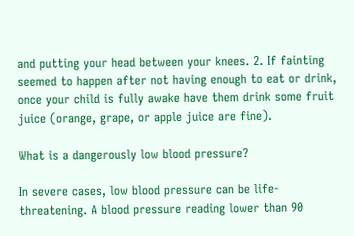and putting your head between your knees. 2. If fainting seemed to happen after not having enough to eat or drink, once your child is fully awake have them drink some fruit juice (orange, grape, or apple juice are fine).

What is a dangerously low blood pressure?

In severe cases, low blood pressure can be life-threatening. A blood pressure reading lower than 90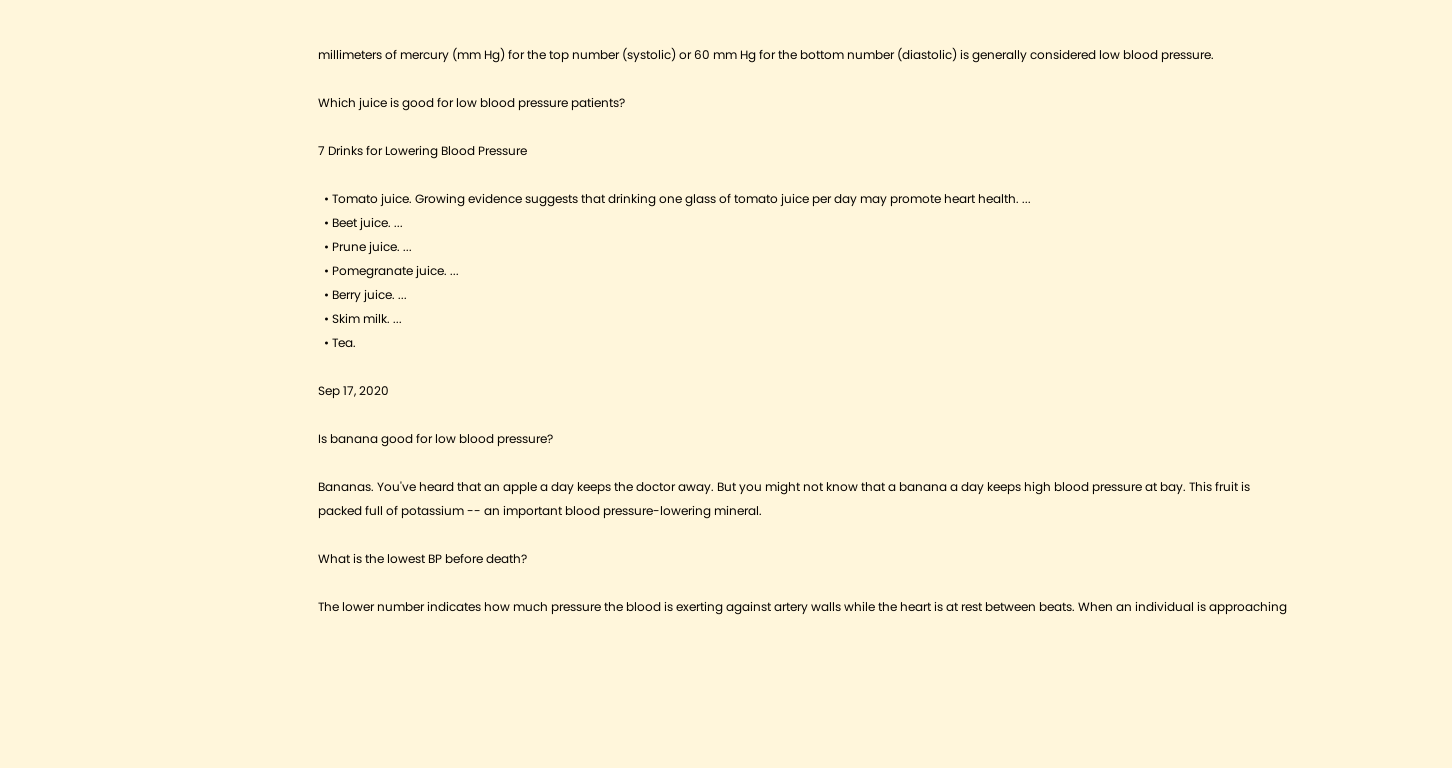millimeters of mercury (mm Hg) for the top number (systolic) or 60 mm Hg for the bottom number (diastolic) is generally considered low blood pressure.

Which juice is good for low blood pressure patients?

7 Drinks for Lowering Blood Pressure

  • Tomato juice. Growing evidence suggests that drinking one glass of tomato juice per day may promote heart health. ...
  • Beet juice. ...
  • Prune juice. ...
  • Pomegranate juice. ...
  • Berry juice. ...
  • Skim milk. ...
  • Tea.

Sep 17, 2020

Is banana good for low blood pressure?

Bananas. You've heard that an apple a day keeps the doctor away. But you might not know that a banana a day keeps high blood pressure at bay. This fruit is packed full of potassium -- an important blood pressure-lowering mineral.

What is the lowest BP before death?

The lower number indicates how much pressure the blood is exerting against artery walls while the heart is at rest between beats. When an individual is approaching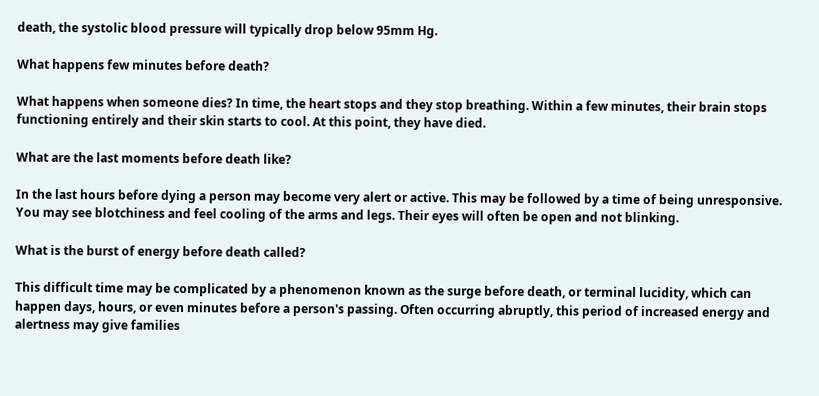death, the systolic blood pressure will typically drop below 95mm Hg.

What happens few minutes before death?

What happens when someone dies? In time, the heart stops and they stop breathing. Within a few minutes, their brain stops functioning entirely and their skin starts to cool. At this point, they have died.

What are the last moments before death like?

In the last hours before dying a person may become very alert or active. This may be followed by a time of being unresponsive. You may see blotchiness and feel cooling of the arms and legs. Their eyes will often be open and not blinking.

What is the burst of energy before death called?

This difficult time may be complicated by a phenomenon known as the surge before death, or terminal lucidity, which can happen days, hours, or even minutes before a person's passing. Often occurring abruptly, this period of increased energy and alertness may give families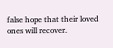false hope that their loved ones will recover.